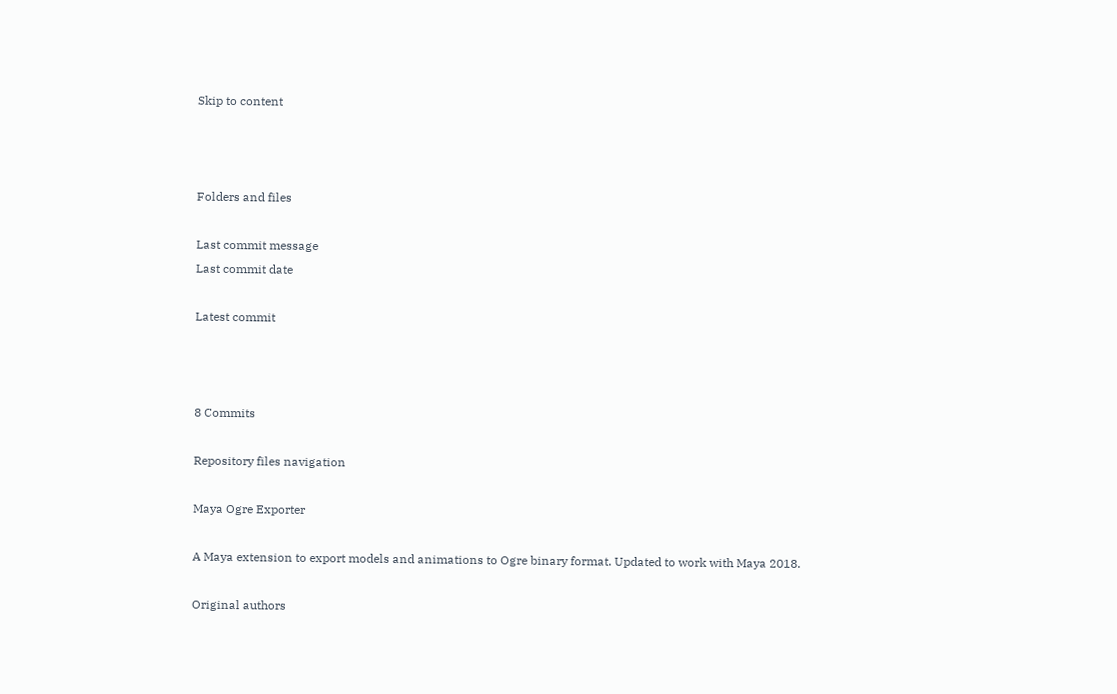Skip to content



Folders and files

Last commit message
Last commit date

Latest commit



8 Commits

Repository files navigation

Maya Ogre Exporter

A Maya extension to export models and animations to Ogre binary format. Updated to work with Maya 2018.

Original authors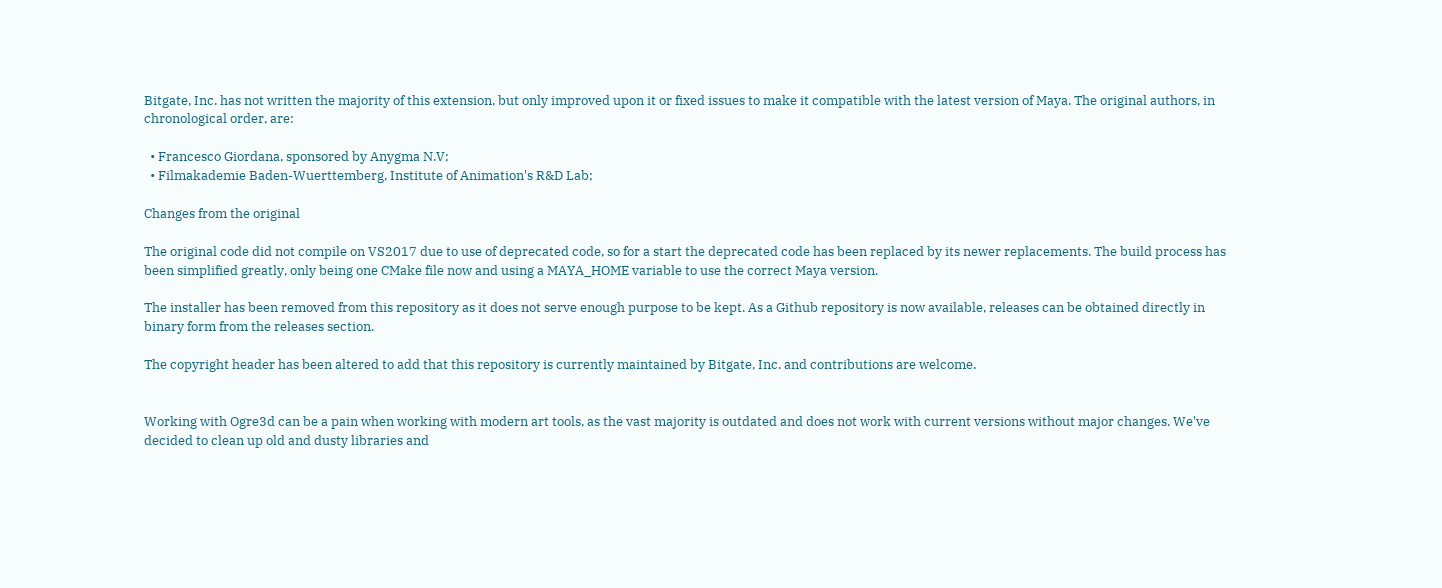Bitgate, Inc. has not written the majority of this extension, but only improved upon it or fixed issues to make it compatible with the latest version of Maya. The original authors, in chronological order, are:

  • Francesco Giordana, sponsored by Anygma N.V;
  • Filmakademie Baden-Wuerttemberg, Institute of Animation's R&D Lab;

Changes from the original

The original code did not compile on VS2017 due to use of deprecated code, so for a start the deprecated code has been replaced by its newer replacements. The build process has been simplified greatly, only being one CMake file now and using a MAYA_HOME variable to use the correct Maya version.

The installer has been removed from this repository as it does not serve enough purpose to be kept. As a Github repository is now available, releases can be obtained directly in binary form from the releases section.

The copyright header has been altered to add that this repository is currently maintained by Bitgate, Inc. and contributions are welcome.


Working with Ogre3d can be a pain when working with modern art tools, as the vast majority is outdated and does not work with current versions without major changes. We've decided to clean up old and dusty libraries and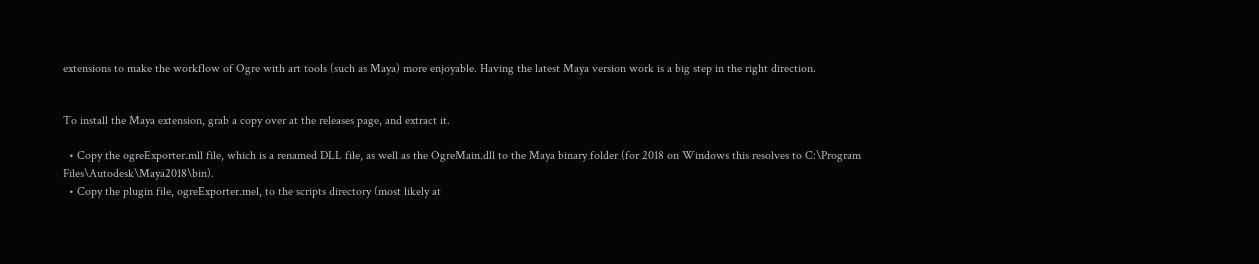extensions to make the workflow of Ogre with art tools (such as Maya) more enjoyable. Having the latest Maya version work is a big step in the right direction.


To install the Maya extension, grab a copy over at the releases page, and extract it.

  • Copy the ogreExporter.mll file, which is a renamed DLL file, as well as the OgreMain.dll to the Maya binary folder (for 2018 on Windows this resolves to C:\Program Files\Autodesk\Maya2018\bin).
  • Copy the plugin file, ogreExporter.mel, to the scripts directory (most likely at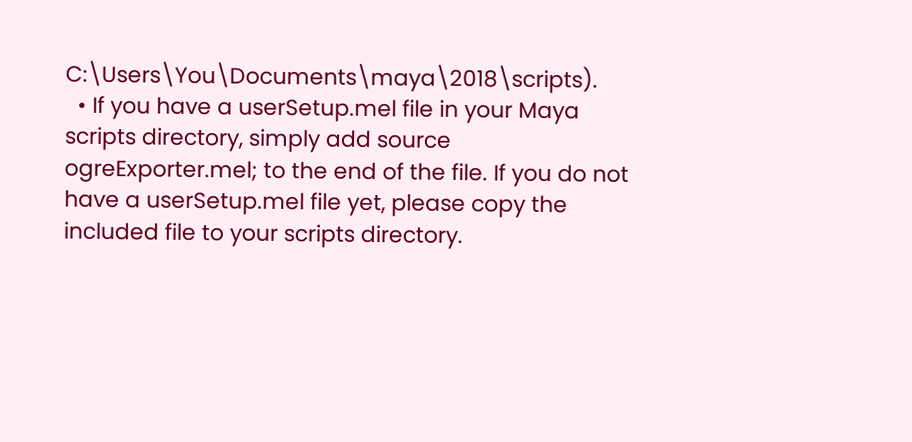C:\Users\You\Documents\maya\2018\scripts).
  • If you have a userSetup.mel file in your Maya scripts directory, simply add source ogreExporter.mel; to the end of the file. If you do not have a userSetup.mel file yet, please copy the included file to your scripts directory.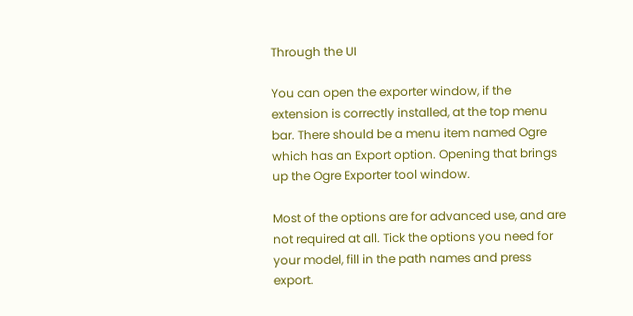Through the UI

You can open the exporter window, if the extension is correctly installed, at the top menu bar. There should be a menu item named Ogre which has an Export option. Opening that brings up the Ogre Exporter tool window.

Most of the options are for advanced use, and are not required at all. Tick the options you need for your model, fill in the path names and press export.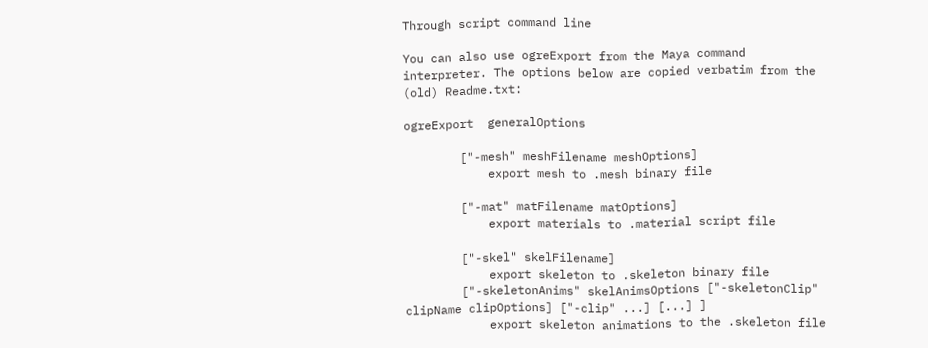Through script command line

You can also use ogreExport from the Maya command interpreter. The options below are copied verbatim from the (old) Readme.txt:

ogreExport  generalOptions

        ["-mesh" meshFilename meshOptions]
            export mesh to .mesh binary file

        ["-mat" matFilename matOptions]
            export materials to .material script file

        ["-skel" skelFilename]
            export skeleton to .skeleton binary file
        ["-skeletonAnims" skelAnimsOptions ["-skeletonClip" clipName clipOptions] ["-clip" ...] [...] ]
            export skeleton animations to the .skeleton file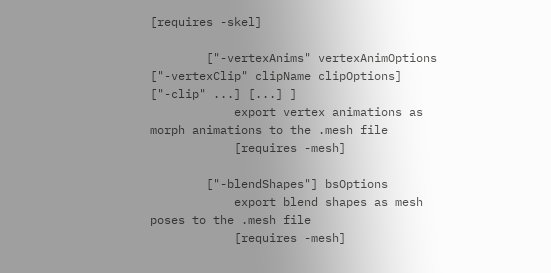[requires -skel]

        ["-vertexAnims" vertexAnimOptions ["-vertexClip" clipName clipOptions] ["-clip" ...] [...] ]
            export vertex animations as morph animations to the .mesh file
            [requires -mesh]

        ["-blendShapes"] bsOptions
            export blend shapes as mesh poses to the .mesh file
            [requires -mesh]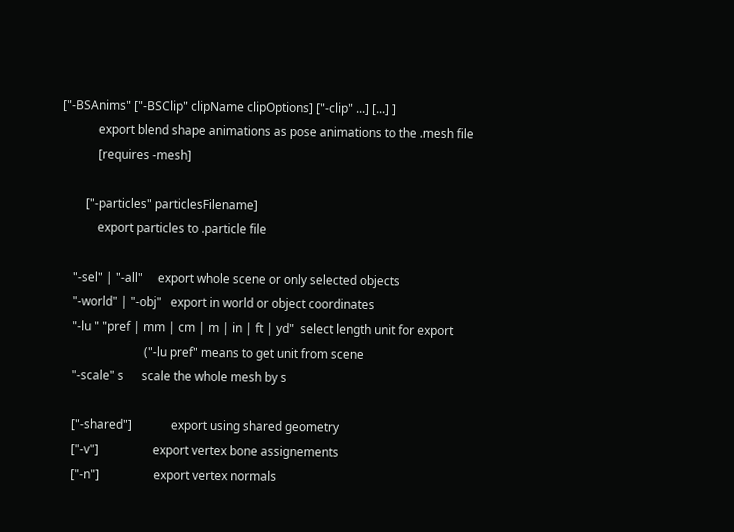["-BSAnims" ["-BSClip" clipName clipOptions] ["-clip" ...] [...] ]
            export blend shape animations as pose animations to the .mesh file
            [requires -mesh]

        ["-particles" particlesFilename]
            export particles to .particle file

    "-sel" | "-all"     export whole scene or only selected objects
    "-world" | "-obj"   export in world or object coordinates
    "-lu " "pref | mm | cm | m | in | ft | yd"  select length unit for export
                            ("-lu pref" means to get unit from scene
    "-scale" s      scale the whole mesh by s

    ["-shared"]             export using shared geometry
    ["-v"]                  export vertex bone assignements
    ["-n"]                  export vertex normals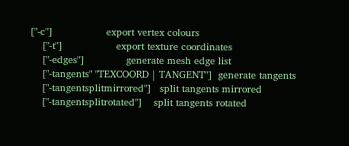["-c"]                  export vertex colours
    ["-t"]                  export texture coordinates
    ["-edges"]              generate mesh edge list
    ["-tangents" "TEXCOORD | TANGENT"]  generate tangents
    ["-tangentsplitmirrored"]   split tangents mirrored
    ["-tangentsplitrotated"]    split tangents rotated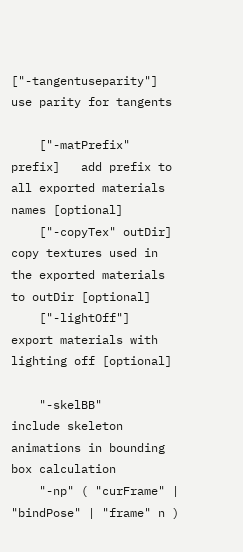["-tangentuseparity"]       use parity for tangents

    ["-matPrefix" prefix]   add prefix to all exported materials names [optional]
    ["-copyTex" outDir] copy textures used in the exported materials to outDir [optional]
    ["-lightOff"]       export materials with lighting off [optional]

    "-skelBB"       include skeleton animations in bounding box calculation
    "-np" ( "curFrame" | "bindPose" | "frame" n )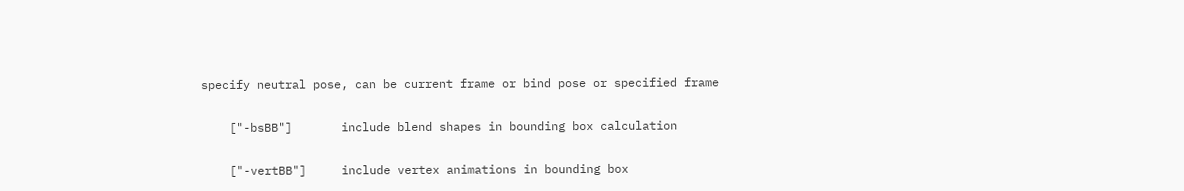specify neutral pose, can be current frame or bind pose or specified frame

    ["-bsBB"]       include blend shapes in bounding box calculation

    ["-vertBB"]     include vertex animations in bounding box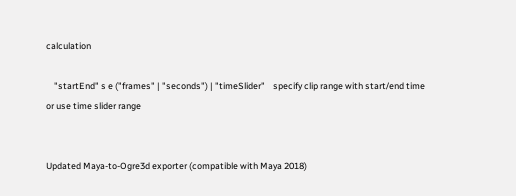calculation

    "startEnd" s e ("frames" | "seconds") | "timeSlider"    specify clip range with start/end time or use time slider range


Updated Maya-to-Ogre3d exporter (compatible with Maya 2018)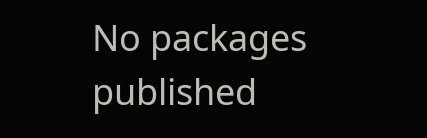No packages published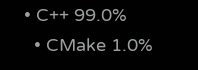• C++ 99.0%
  • CMake 1.0%